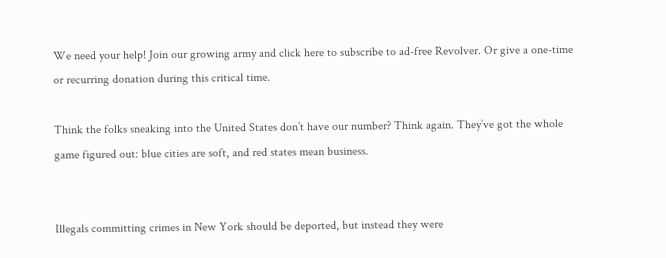We need your help! Join our growing army and click here to subscribe to ad-free Revolver. Or give a one-time or recurring donation during this critical time.

Think the folks sneaking into the United States don’t have our number? Think again. They’ve got the whole game figured out: blue cities are soft, and red states mean business.


Illegals committing crimes in New York should be deported, but instead they were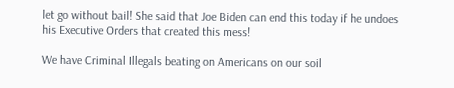let go without bail! She said that Joe Biden can end this today if he undoes his Executive Orders that created this mess!

We have Criminal Illegals beating on Americans on our soil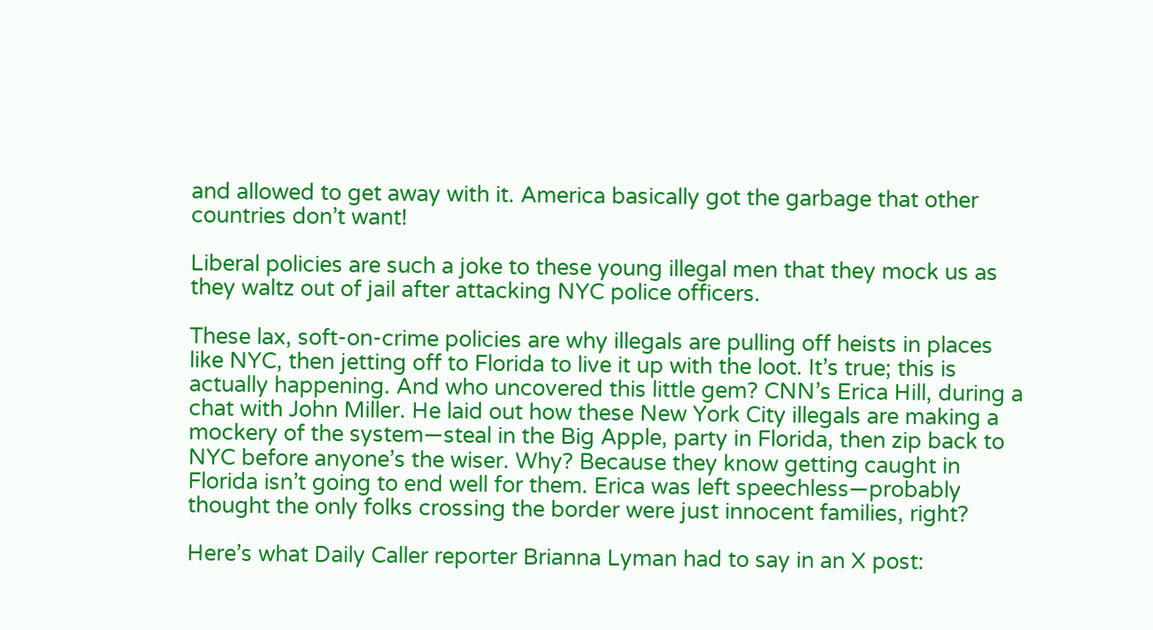and allowed to get away with it. America basically got the garbage that other countries don’t want!

Liberal policies are such a joke to these young illegal men that they mock us as they waltz out of jail after attacking NYC police officers.

These lax, soft-on-crime policies are why illegals are pulling off heists in places like NYC, then jetting off to Florida to live it up with the loot. It’s true; this is actually happening. And who uncovered this little gem? CNN’s Erica Hill, during a chat with John Miller. He laid out how these New York City illegals are making a mockery of the system—steal in the Big Apple, party in Florida, then zip back to NYC before anyone’s the wiser. Why? Because they know getting caught in Florida isn’t going to end well for them. Erica was left speechless—probably thought the only folks crossing the border were just innocent families, right?

Here’s what Daily Caller reporter Brianna Lyman had to say in an X post: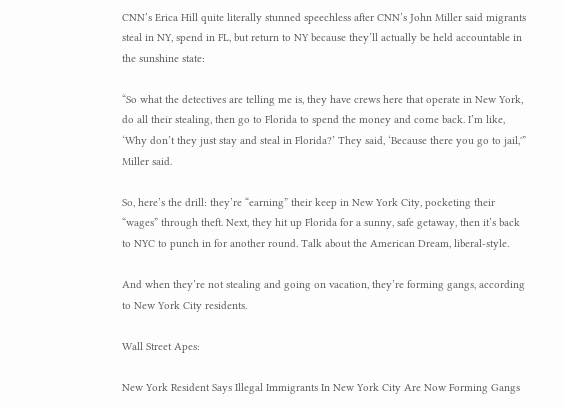CNN’s Erica Hill quite literally stunned speechless after CNN’s John Miller said migrants steal in NY, spend in FL, but return to NY because they’ll actually be held accountable in the sunshine state:

“So what the detectives are telling me is, they have crews here that operate in New York, do all their stealing, then go to Florida to spend the money and come back. I’m like, ‘Why don’t they just stay and steal in Florida?’ They said, ‘Because there you go to jail,'” Miller said.

So, here’s the drill: they’re “earning” their keep in New York City, pocketing their “wages” through theft. Next, they hit up Florida for a sunny, safe getaway, then it’s back to NYC to punch in for another round. Talk about the American Dream, liberal-style.

And when they’re not stealing and going on vacation, they’re forming gangs, according to New York City residents.

Wall Street Apes:

New York Resident Says Illegal Immigrants In New York City Are Now Forming Gangs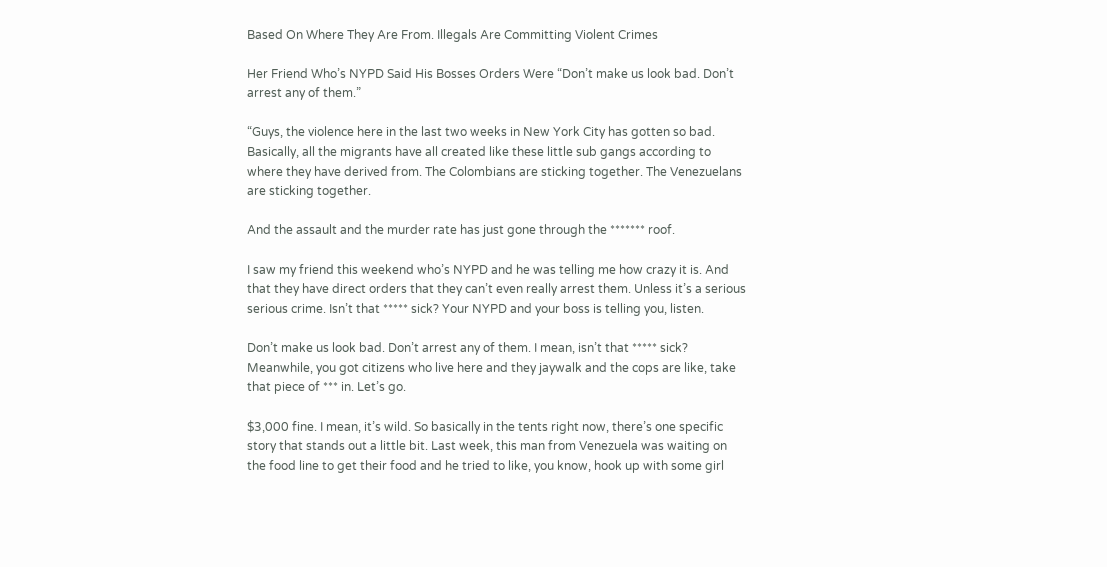Based On Where They Are From. Illegals Are Committing Violent Crimes

Her Friend Who’s NYPD Said His Bosses Orders Were “Don’t make us look bad. Don’t arrest any of them.”

“Guys, the violence here in the last two weeks in New York City has gotten so bad. Basically, all the migrants have all created like these little sub gangs according to where they have derived from. The Colombians are sticking together. The Venezuelans are sticking together.

And the assault and the murder rate has just gone through the ******* roof.

I saw my friend this weekend who’s NYPD and he was telling me how crazy it is. And that they have direct orders that they can’t even really arrest them. Unless it’s a serious serious crime. Isn’t that ***** sick? Your NYPD and your boss is telling you, listen.

Don’t make us look bad. Don’t arrest any of them. I mean, isn’t that ***** sick? Meanwhile, you got citizens who live here and they jaywalk and the cops are like, take that piece of *** in. Let’s go.

$3,000 fine. I mean, it’s wild. So basically in the tents right now, there’s one specific story that stands out a little bit. Last week, this man from Venezuela was waiting on the food line to get their food and he tried to like, you know, hook up with some girl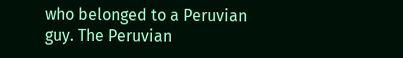who belonged to a Peruvian guy. The Peruvian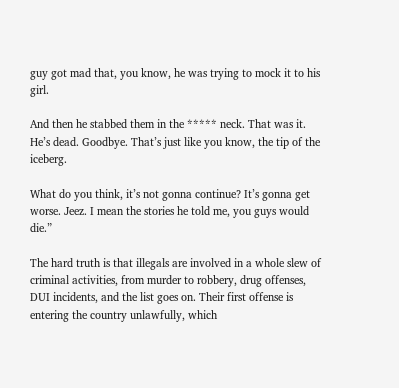guy got mad that, you know, he was trying to mock it to his girl.

And then he stabbed them in the ***** neck. That was it. He’s dead. Goodbye. That’s just like you know, the tip of the iceberg.

What do you think, it’s not gonna continue? It’s gonna get worse. Jeez. I mean the stories he told me, you guys would die.”

The hard truth is that illegals are involved in a whole slew of criminal activities, from murder to robbery, drug offenses, DUI incidents, and the list goes on. Their first offense is entering the country unlawfully, which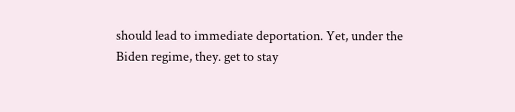should lead to immediate deportation. Yet, under the Biden regime, they. get to stay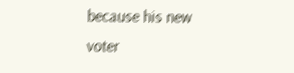because his new voter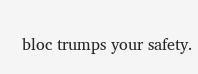bloc trumps your safety.